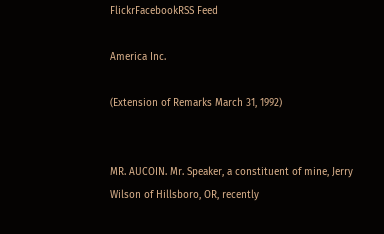FlickrFacebookRSS Feed

America Inc.

(Extension of Remarks March 31, 1992)


MR. AUCOIN. Mr. Speaker, a constituent of mine, Jerry Wilson of Hillsboro, OR, recently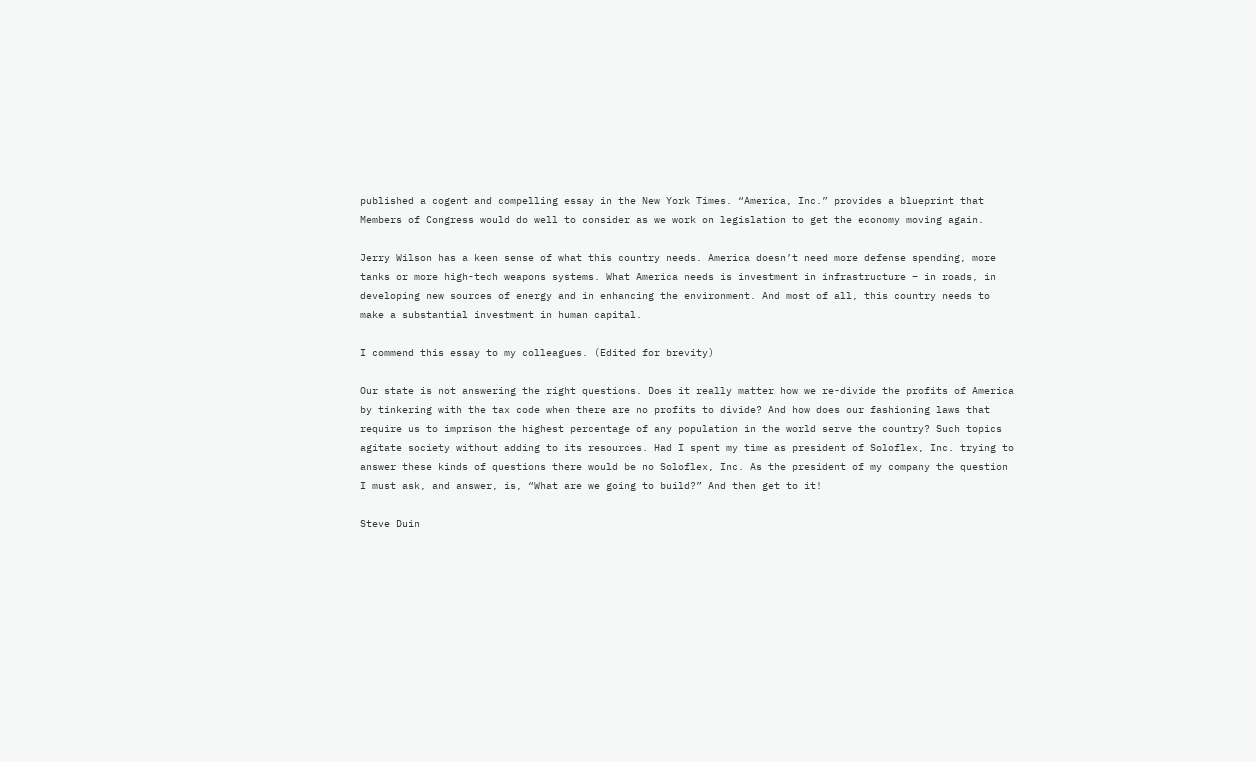published a cogent and compelling essay in the New York Times. “America, Inc.” provides a blueprint that Members of Congress would do well to consider as we work on legislation to get the economy moving again.

Jerry Wilson has a keen sense of what this country needs. America doesn’t need more defense spending, more tanks or more high-tech weapons systems. What America needs is investment in infrastructure – in roads, in developing new sources of energy and in enhancing the environment. And most of all, this country needs to make a substantial investment in human capital.

I commend this essay to my colleagues. (Edited for brevity)

Our state is not answering the right questions. Does it really matter how we re-divide the profits of America by tinkering with the tax code when there are no profits to divide? And how does our fashioning laws that require us to imprison the highest percentage of any population in the world serve the country? Such topics agitate society without adding to its resources. Had I spent my time as president of Soloflex, Inc. trying to answer these kinds of questions there would be no Soloflex, Inc. As the president of my company the question I must ask, and answer, is, “What are we going to build?” And then get to it!

Steve Duin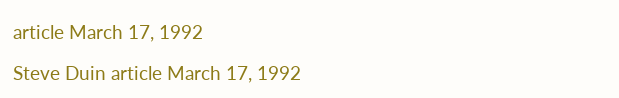article March 17, 1992

Steve Duin article March 17, 1992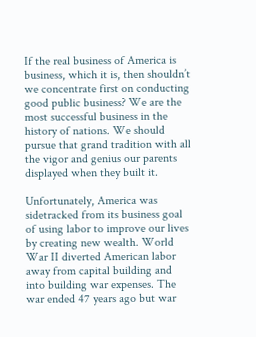If the real business of America is business, which it is, then shouldn’t we concentrate first on conducting good public business? We are the most successful business in the history of nations. We should pursue that grand tradition with all the vigor and genius our parents displayed when they built it.

Unfortunately, America was sidetracked from its business goal of using labor to improve our lives by creating new wealth. World War II diverted American labor away from capital building and into building war expenses. The war ended 47 years ago but war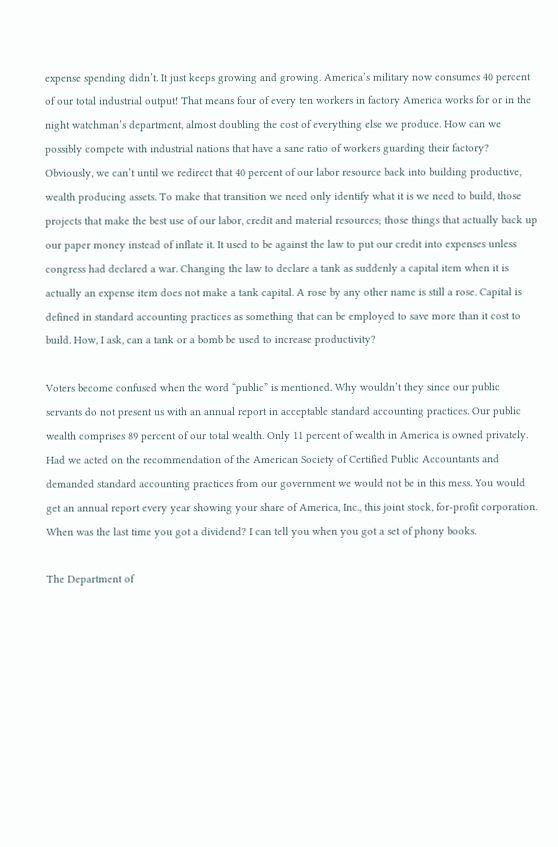expense spending didn’t. It just keeps growing and growing. America’s military now consumes 40 percent of our total industrial output! That means four of every ten workers in factory America works for or in the night watchman’s department, almost doubling the cost of everything else we produce. How can we possibly compete with industrial nations that have a sane ratio of workers guarding their factory? Obviously, we can’t until we redirect that 40 percent of our labor resource back into building productive, wealth producing assets. To make that transition we need only identify what it is we need to build, those projects that make the best use of our labor, credit and material resources; those things that actually back up our paper money instead of inflate it. It used to be against the law to put our credit into expenses unless congress had declared a war. Changing the law to declare a tank as suddenly a capital item when it is actually an expense item does not make a tank capital. A rose by any other name is still a rose. Capital is defined in standard accounting practices as something that can be employed to save more than it cost to build. How, I ask, can a tank or a bomb be used to increase productivity?

Voters become confused when the word “public” is mentioned. Why wouldn’t they since our public servants do not present us with an annual report in acceptable standard accounting practices. Our public wealth comprises 89 percent of our total wealth. Only 11 percent of wealth in America is owned privately. Had we acted on the recommendation of the American Society of Certified Public Accountants and demanded standard accounting practices from our government we would not be in this mess. You would get an annual report every year showing your share of America, Inc., this joint stock, for-profit corporation. When was the last time you got a dividend? I can tell you when you got a set of phony books.

The Department of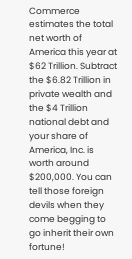Commerce estimates the total net worth of America this year at $62 Trillion. Subtract the $6.82 Trillion in private wealth and the $4 Trillion national debt and your share of America, Inc. is worth around $200,000. You can tell those foreign devils when they come begging to go inherit their own fortune!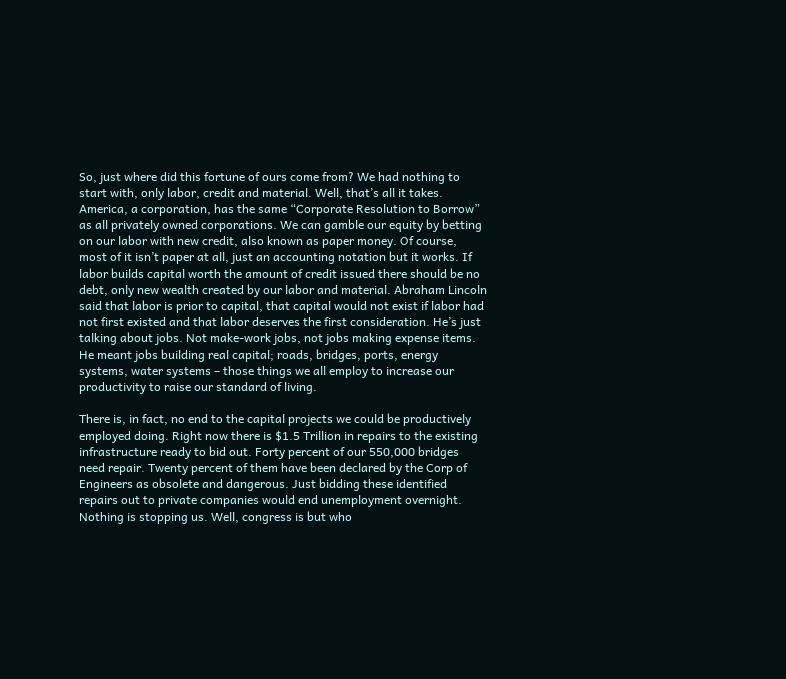So, just where did this fortune of ours come from? We had nothing to start with, only labor, credit and material. Well, that’s all it takes. America, a corporation, has the same “Corporate Resolution to Borrow” as all privately owned corporations. We can gamble our equity by betting on our labor with new credit, also known as paper money. Of course, most of it isn’t paper at all, just an accounting notation but it works. If labor builds capital worth the amount of credit issued there should be no debt, only new wealth created by our labor and material. Abraham Lincoln said that labor is prior to capital, that capital would not exist if labor had not first existed and that labor deserves the first consideration. He’s just talking about jobs. Not make-work jobs, not jobs making expense items. He meant jobs building real capital; roads, bridges, ports, energy systems, water systems – those things we all employ to increase our productivity to raise our standard of living.

There is, in fact, no end to the capital projects we could be productively employed doing. Right now there is $1.5 Trillion in repairs to the existing infrastructure ready to bid out. Forty percent of our 550,000 bridges need repair. Twenty percent of them have been declared by the Corp of Engineers as obsolete and dangerous. Just bidding these identified repairs out to private companies would end unemployment overnight. Nothing is stopping us. Well, congress is but who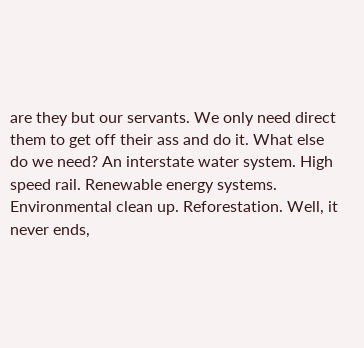are they but our servants. We only need direct them to get off their ass and do it. What else do we need? An interstate water system. High speed rail. Renewable energy systems. Environmental clean up. Reforestation. Well, it never ends,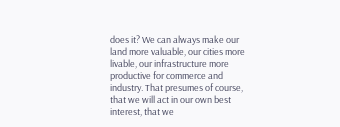does it? We can always make our land more valuable, our cities more livable, our infrastructure more productive for commerce and industry. That presumes of course, that we will act in our own best interest, that we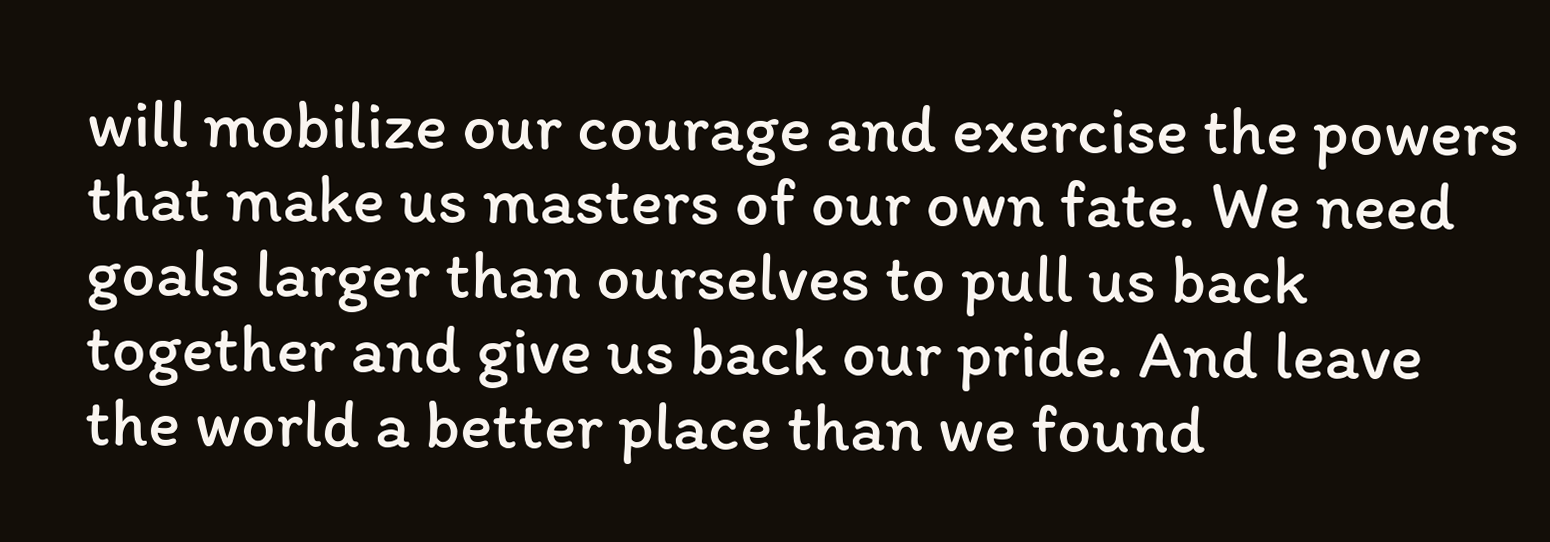will mobilize our courage and exercise the powers that make us masters of our own fate. We need goals larger than ourselves to pull us back together and give us back our pride. And leave the world a better place than we found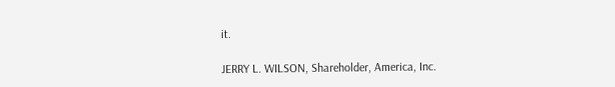it.

JERRY L. WILSON, Shareholder, America, Inc.